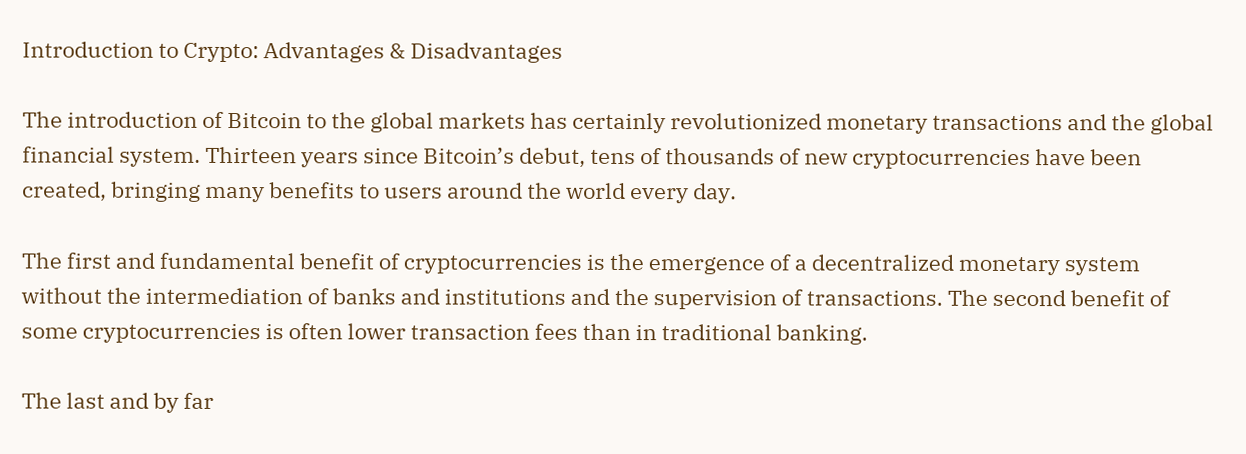Introduction to Crypto: Advantages & Disadvantages

The introduction of Bitcoin to the global markets has certainly revolutionized monetary transactions and the global financial system. Thirteen years since Bitcoin’s debut, tens of thousands of new cryptocurrencies have been created, bringing many benefits to users around the world every day.

The first and fundamental benefit of cryptocurrencies is the emergence of a decentralized monetary system without the intermediation of banks and institutions and the supervision of transactions. The second benefit of some cryptocurrencies is often lower transaction fees than in traditional banking.

The last and by far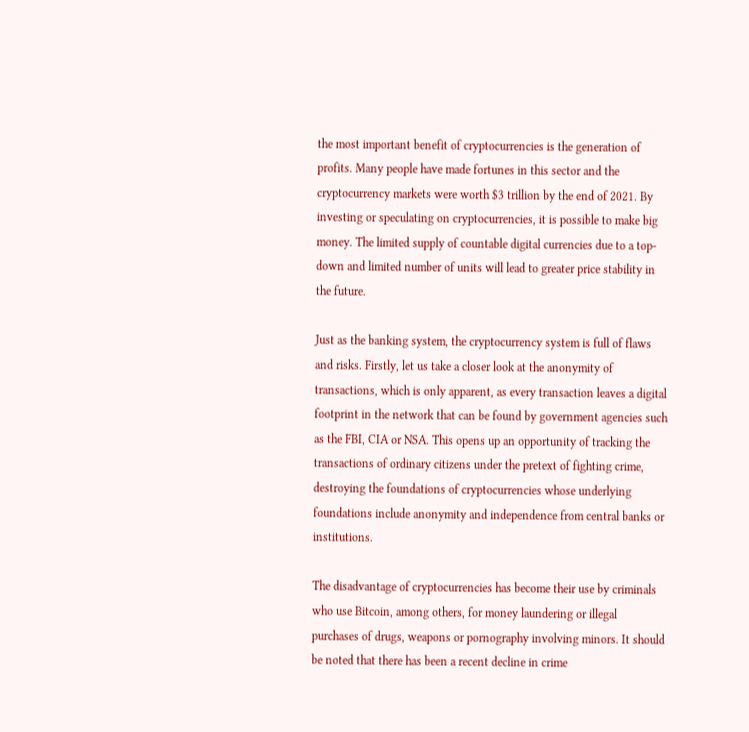the most important benefit of cryptocurrencies is the generation of profits. Many people have made fortunes in this sector and the cryptocurrency markets were worth $3 trillion by the end of 2021. By investing or speculating on cryptocurrencies, it is possible to make big money. The limited supply of countable digital currencies due to a top-down and limited number of units will lead to greater price stability in the future.

Just as the banking system, the cryptocurrency system is full of flaws and risks. Firstly, let us take a closer look at the anonymity of transactions, which is only apparent, as every transaction leaves a digital footprint in the network that can be found by government agencies such as the FBI, CIA or NSA. This opens up an opportunity of tracking the transactions of ordinary citizens under the pretext of fighting crime, destroying the foundations of cryptocurrencies whose underlying foundations include anonymity and independence from central banks or institutions.

The disadvantage of cryptocurrencies has become their use by criminals who use Bitcoin, among others, for money laundering or illegal purchases of drugs, weapons or pornography involving minors. It should be noted that there has been a recent decline in crime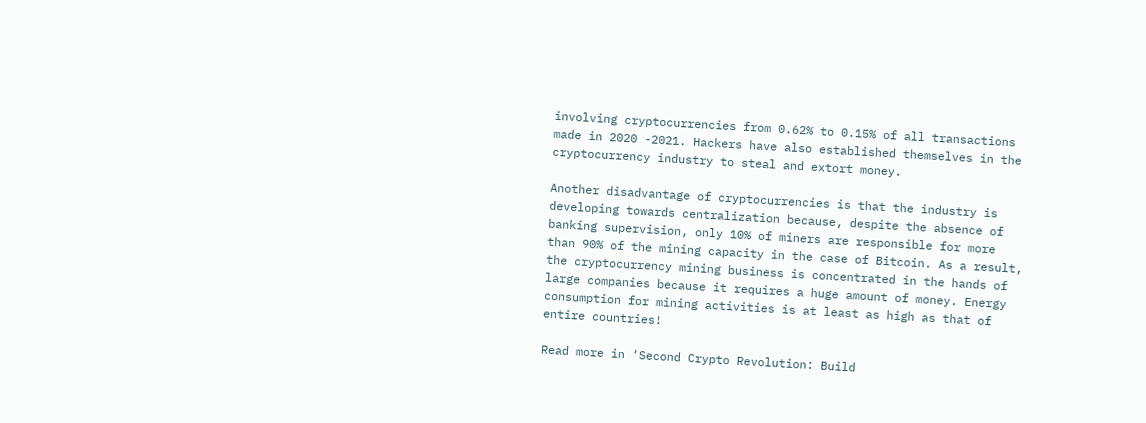involving cryptocurrencies from 0.62% to 0.15% of all transactions made in 2020 -2021. Hackers have also established themselves in the cryptocurrency industry to steal and extort money.

Another disadvantage of cryptocurrencies is that the industry is developing towards centralization because, despite the absence of banking supervision, only 10% of miners are responsible for more than 90% of the mining capacity in the case of Bitcoin. As a result, the cryptocurrency mining business is concentrated in the hands of large companies because it requires a huge amount of money. Energy consumption for mining activities is at least as high as that of entire countries!

Read more in ‘Second Crypto Revolution: Build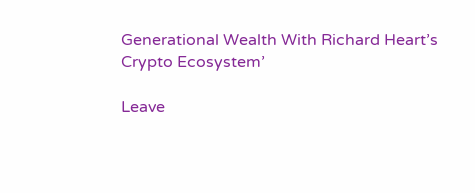Generational Wealth With Richard Heart’s Crypto Ecosystem’

Leave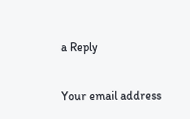a Reply

Your email address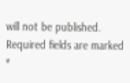will not be published. Required fields are marked *